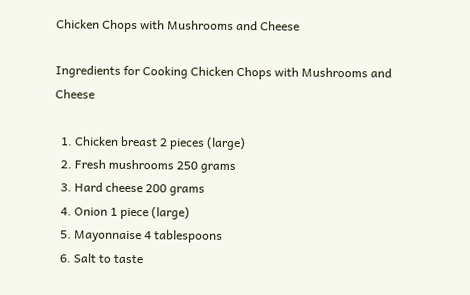Chicken Chops with Mushrooms and Cheese

Ingredients for Cooking Chicken Chops with Mushrooms and Cheese

  1. Chicken breast 2 pieces (large)
  2. Fresh mushrooms 250 grams
  3. Hard cheese 200 grams
  4. Onion 1 piece (large)
  5. Mayonnaise 4 tablespoons
  6. Salt to taste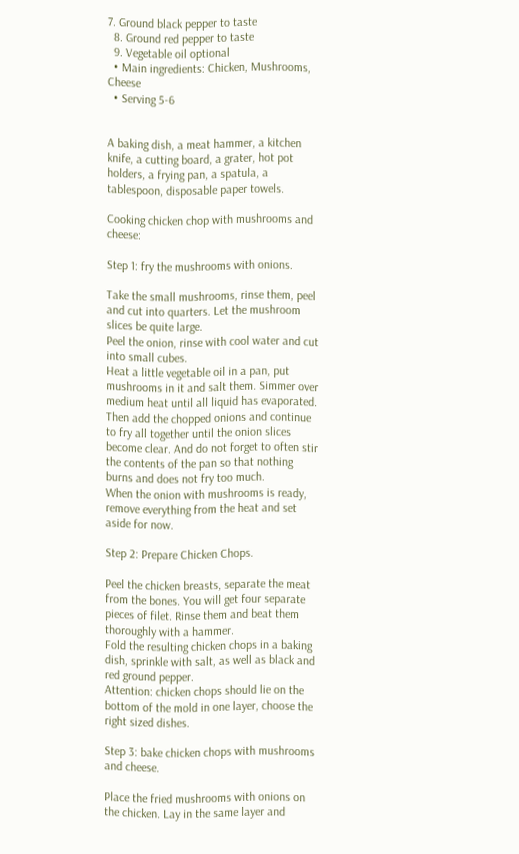7. Ground black pepper to taste
  8. Ground red pepper to taste
  9. Vegetable oil optional
  • Main ingredients: Chicken, Mushrooms, Cheese
  • Serving 5-6


A baking dish, a meat hammer, a kitchen knife, a cutting board, a grater, hot pot holders, a frying pan, a spatula, a tablespoon, disposable paper towels.

Cooking chicken chop with mushrooms and cheese:

Step 1: fry the mushrooms with onions.

Take the small mushrooms, rinse them, peel and cut into quarters. Let the mushroom slices be quite large.
Peel the onion, rinse with cool water and cut into small cubes.
Heat a little vegetable oil in a pan, put mushrooms in it and salt them. Simmer over medium heat until all liquid has evaporated. Then add the chopped onions and continue to fry all together until the onion slices become clear. And do not forget to often stir the contents of the pan so that nothing burns and does not fry too much.
When the onion with mushrooms is ready, remove everything from the heat and set aside for now.

Step 2: Prepare Chicken Chops.

Peel the chicken breasts, separate the meat from the bones. You will get four separate pieces of filet. Rinse them and beat them thoroughly with a hammer.
Fold the resulting chicken chops in a baking dish, sprinkle with salt, as well as black and red ground pepper.
Attention: chicken chops should lie on the bottom of the mold in one layer, choose the right sized dishes.

Step 3: bake chicken chops with mushrooms and cheese.

Place the fried mushrooms with onions on the chicken. Lay in the same layer and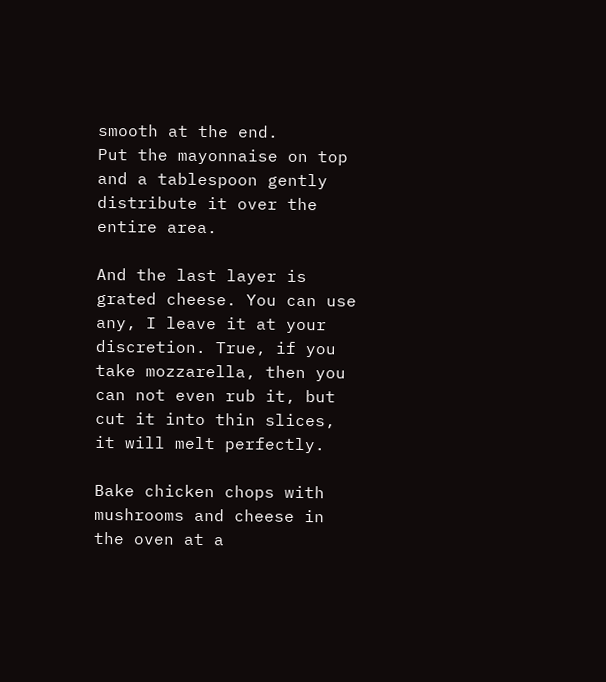smooth at the end.
Put the mayonnaise on top and a tablespoon gently distribute it over the entire area.

And the last layer is grated cheese. You can use any, I leave it at your discretion. True, if you take mozzarella, then you can not even rub it, but cut it into thin slices, it will melt perfectly.

Bake chicken chops with mushrooms and cheese in the oven at a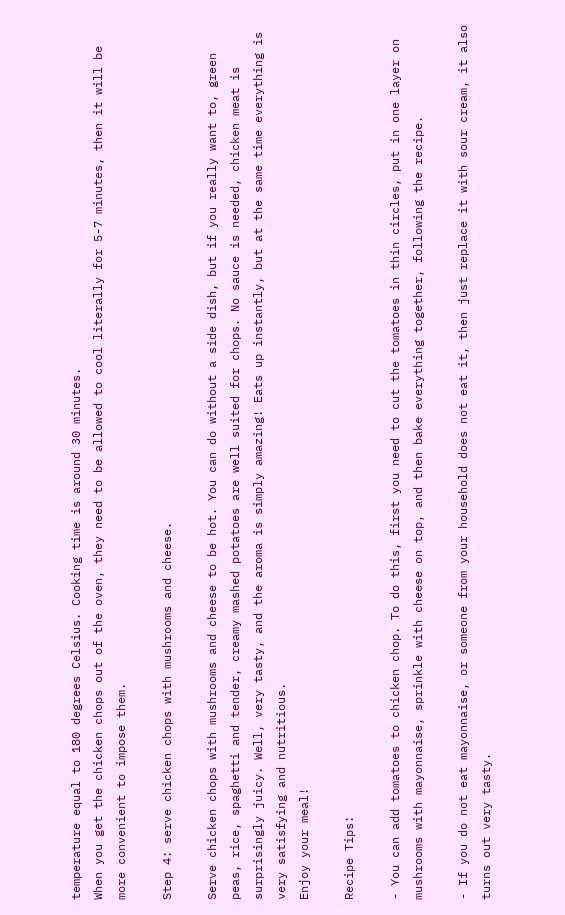temperature equal to 180 degrees Celsius. Cooking time is around 30 minutes.
When you get the chicken chops out of the oven, they need to be allowed to cool literally for 5-7 minutes, then it will be more convenient to impose them.

Step 4: serve chicken chops with mushrooms and cheese.

Serve chicken chops with mushrooms and cheese to be hot. You can do without a side dish, but if you really want to, green peas, rice, spaghetti and tender, creamy mashed potatoes are well suited for chops. No sauce is needed, chicken meat is surprisingly juicy. Well, very tasty, and the aroma is simply amazing! Eats up instantly, but at the same time everything is very satisfying and nutritious.
Enjoy your meal!

Recipe Tips:

- You can add tomatoes to chicken chop. To do this, first you need to cut the tomatoes in thin circles, put in one layer on mushrooms with mayonnaise, sprinkle with cheese on top, and then bake everything together, following the recipe.

- If you do not eat mayonnaise, or someone from your household does not eat it, then just replace it with sour cream, it also turns out very tasty.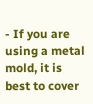- If you are using a metal mold, it is best to cover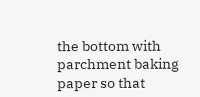the bottom with parchment baking paper so that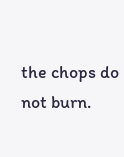the chops do not burn.